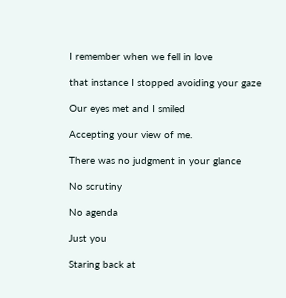I remember when we fell in love

that instance I stopped avoiding your gaze

Our eyes met and I smiled

Accepting your view of me.

There was no judgment in your glance

No scrutiny

No agenda

Just you

Staring back at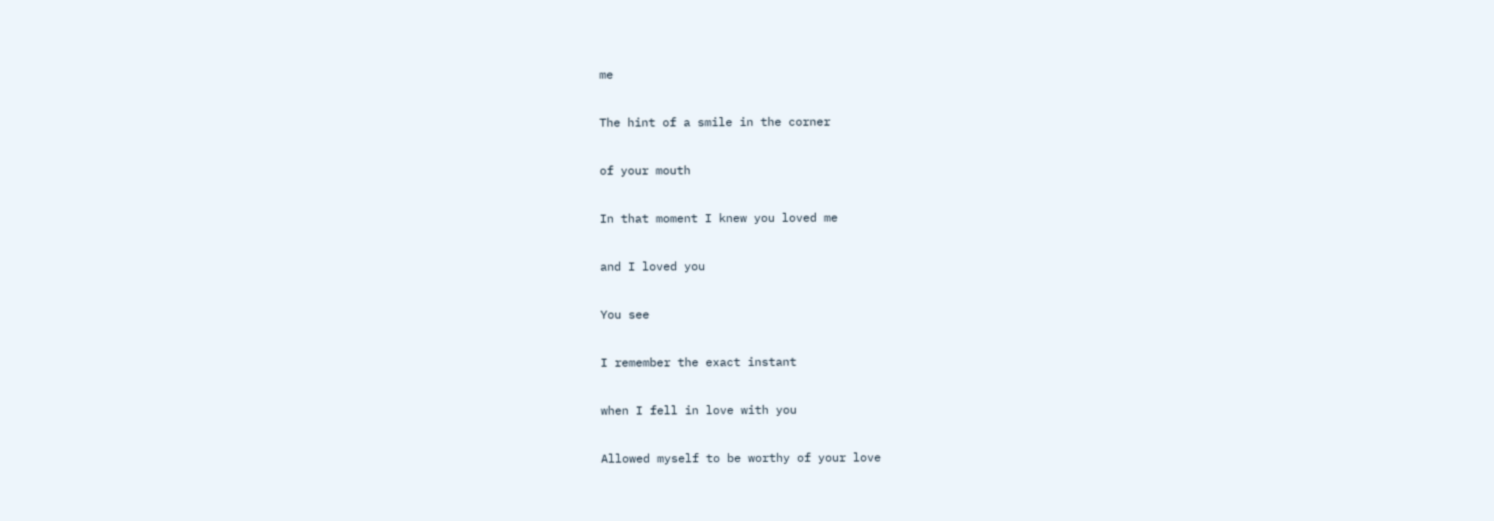me

The hint of a smile in the corner

of your mouth

In that moment I knew you loved me

and I loved you

You see

I remember the exact instant

when I fell in love with you

Allowed myself to be worthy of your love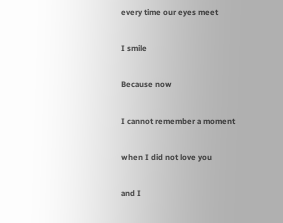every time our eyes meet

I smile

Because now

I cannot remember a moment

when I did not love you

and I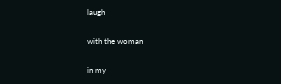laugh

with the woman

in my